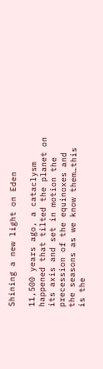Shining a new light on Eden

11,500 years ago, a cataclysm happened that tilted the planet on its axis and set in motion the precession of the equinoxes and the seasons as we know them…this is the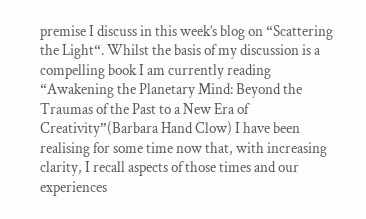premise I discuss in this week’s blog on “Scattering the Light“. Whilst the basis of my discussion is a compelling book I am currently reading “Awakening the Planetary Mind: Beyond the Traumas of the Past to a New Era of Creativity”(Barbara Hand Clow) I have been realising for some time now that, with increasing clarity, I recall aspects of those times and our experiences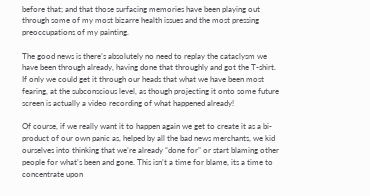before that; and that those surfacing memories have been playing out through some of my most bizarre health issues and the most pressing preoccupations of my painting.

The good news is there’s absolutely no need to replay the cataclysm we have been through already, having done that throughly and got the T-shirt. If only we could get it through our heads that what we have been most fearing, at the subconscious level, as though projecting it onto some future screen is actually a video recording of what happened already!

Of course, if we really want it to happen again we get to create it as a bi-product of our own panic as, helped by all the bad news merchants, we kid ourselves into thinking that we’re already “done for” or start blaming other people for what’s been and gone. This isn’t a time for blame, its a time to concentrate upon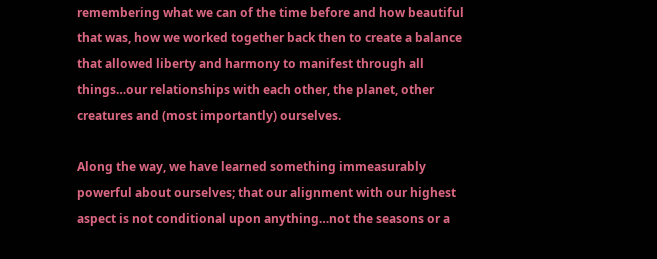remembering what we can of the time before and how beautiful that was, how we worked together back then to create a balance that allowed liberty and harmony to manifest through all things…our relationships with each other, the planet, other creatures and (most importantly) ourselves.

Along the way, we have learned something immeasurably powerful about ourselves; that our alignment with our highest aspect is not conditional upon anything…not the seasons or a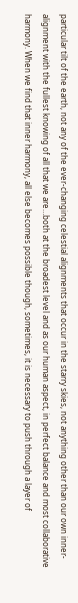particular tilt of the earth, not any of the ever-changing celestial alignments that occur in the starry skies, not anything other than our own inner-alignment with the fullest knowing of all that we are…both at the broadest level and as our human aspect, in perfect balance and most collaborative harmony. When we find that inner harmony, all else becomes possible though, sometimes, it is necessary to push through a layer of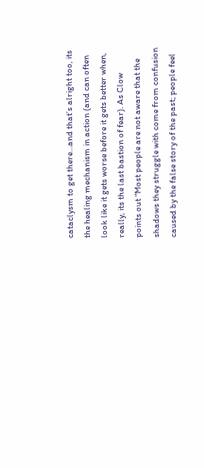cataclysm to get there…and that’s alright too, its the healing mechanism in action (and can often look like it gets worse before it gets better when, really, its the last bastion of fear). As Clow points out “Most people are not aware that the shadows they struggle with come from confusion caused by the false story of the past; people feel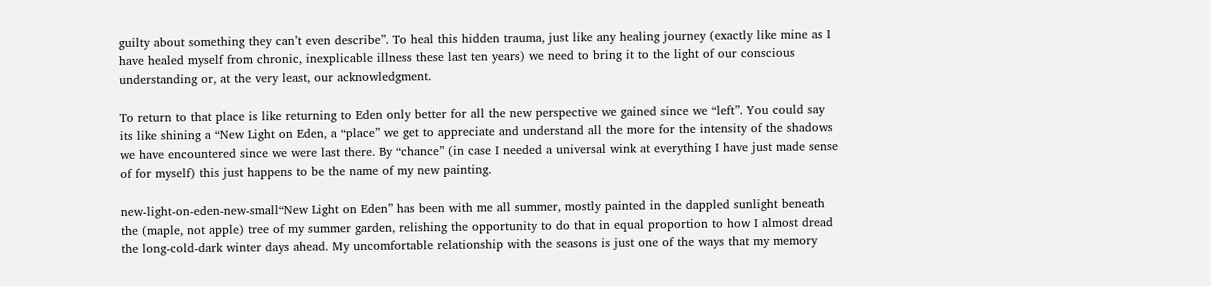guilty about something they can’t even describe”. To heal this hidden trauma, just like any healing journey (exactly like mine as I have healed myself from chronic, inexplicable illness these last ten years) we need to bring it to the light of our conscious understanding or, at the very least, our acknowledgment.

To return to that place is like returning to Eden only better for all the new perspective we gained since we “left”. You could say its like shining a “New Light on Eden, a “place” we get to appreciate and understand all the more for the intensity of the shadows we have encountered since we were last there. By “chance” (in case I needed a universal wink at everything I have just made sense of for myself) this just happens to be the name of my new painting.

new-light-on-eden-new-small“New Light on Eden” has been with me all summer, mostly painted in the dappled sunlight beneath the (maple, not apple) tree of my summer garden, relishing the opportunity to do that in equal proportion to how I almost dread the long-cold-dark winter days ahead. My uncomfortable relationship with the seasons is just one of the ways that my memory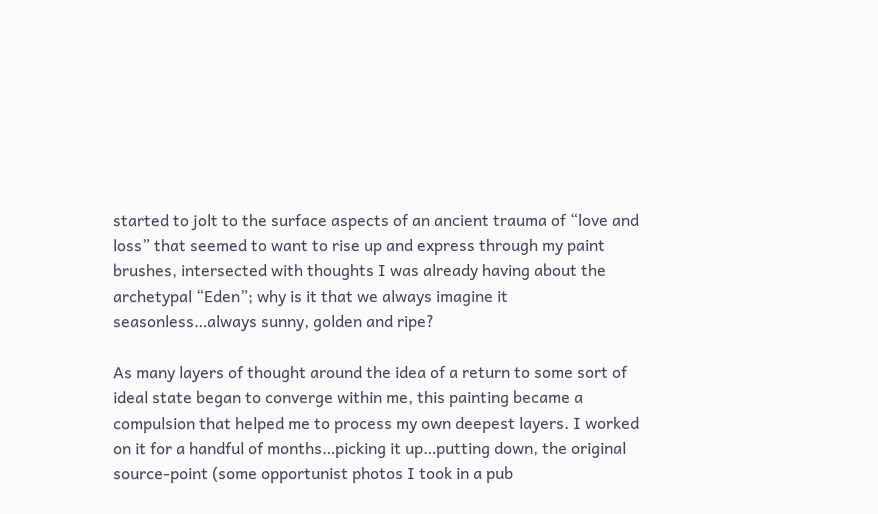started to jolt to the surface aspects of an ancient trauma of “love and loss” that seemed to want to rise up and express through my paint brushes, intersected with thoughts I was already having about the archetypal “Eden”; why is it that we always imagine it seasonless…always sunny, golden and ripe?

As many layers of thought around the idea of a return to some sort of ideal state began to converge within me, this painting became a compulsion that helped me to process my own deepest layers. I worked on it for a handful of months…picking it up…putting down, the original source-point (some opportunist photos I took in a pub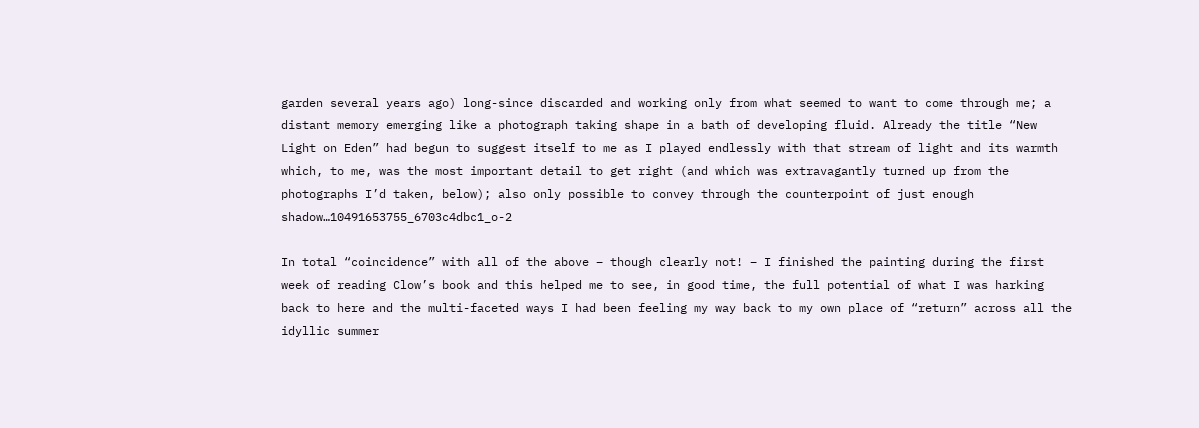garden several years ago) long-since discarded and working only from what seemed to want to come through me; a distant memory emerging like a photograph taking shape in a bath of developing fluid. Already the title “New Light on Eden” had begun to suggest itself to me as I played endlessly with that stream of light and its warmth which, to me, was the most important detail to get right (and which was extravagantly turned up from the photographs I’d taken, below); also only possible to convey through the counterpoint of just enough shadow…10491653755_6703c4dbc1_o-2

In total “coincidence” with all of the above – though clearly not! – I finished the painting during the first week of reading Clow’s book and this helped me to see, in good time, the full potential of what I was harking back to here and the multi-faceted ways I had been feeling my way back to my own place of “return” across all the idyllic summer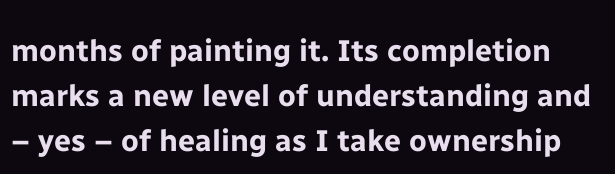months of painting it. Its completion marks a new level of understanding and – yes – of healing as I take ownership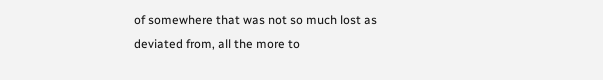of somewhere that was not so much lost as deviated from, all the more to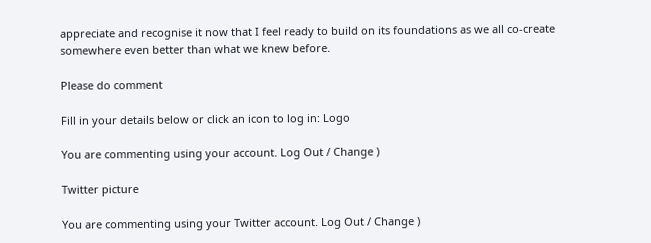appreciate and recognise it now that I feel ready to build on its foundations as we all co-create somewhere even better than what we knew before.

Please do comment

Fill in your details below or click an icon to log in: Logo

You are commenting using your account. Log Out / Change )

Twitter picture

You are commenting using your Twitter account. Log Out / Change )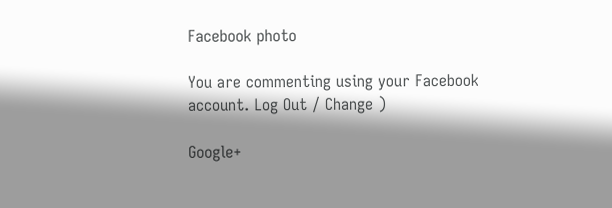Facebook photo

You are commenting using your Facebook account. Log Out / Change )

Google+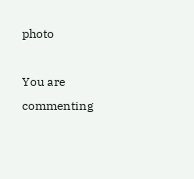photo

You are commenting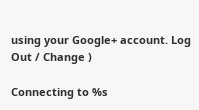using your Google+ account. Log Out / Change )

Connecting to %s